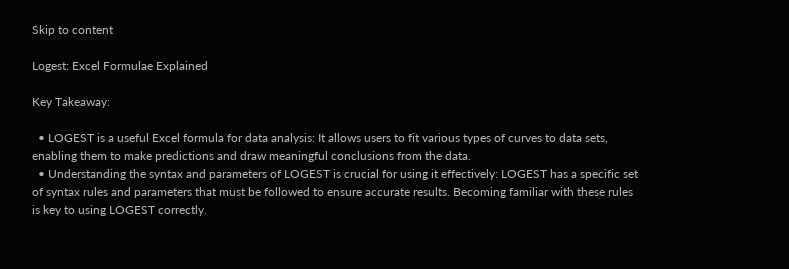Skip to content

Logest: Excel Formulae Explained

Key Takeaway:

  • LOGEST is a useful Excel formula for data analysis: It allows users to fit various types of curves to data sets, enabling them to make predictions and draw meaningful conclusions from the data.
  • Understanding the syntax and parameters of LOGEST is crucial for using it effectively: LOGEST has a specific set of syntax rules and parameters that must be followed to ensure accurate results. Becoming familiar with these rules is key to using LOGEST correctly.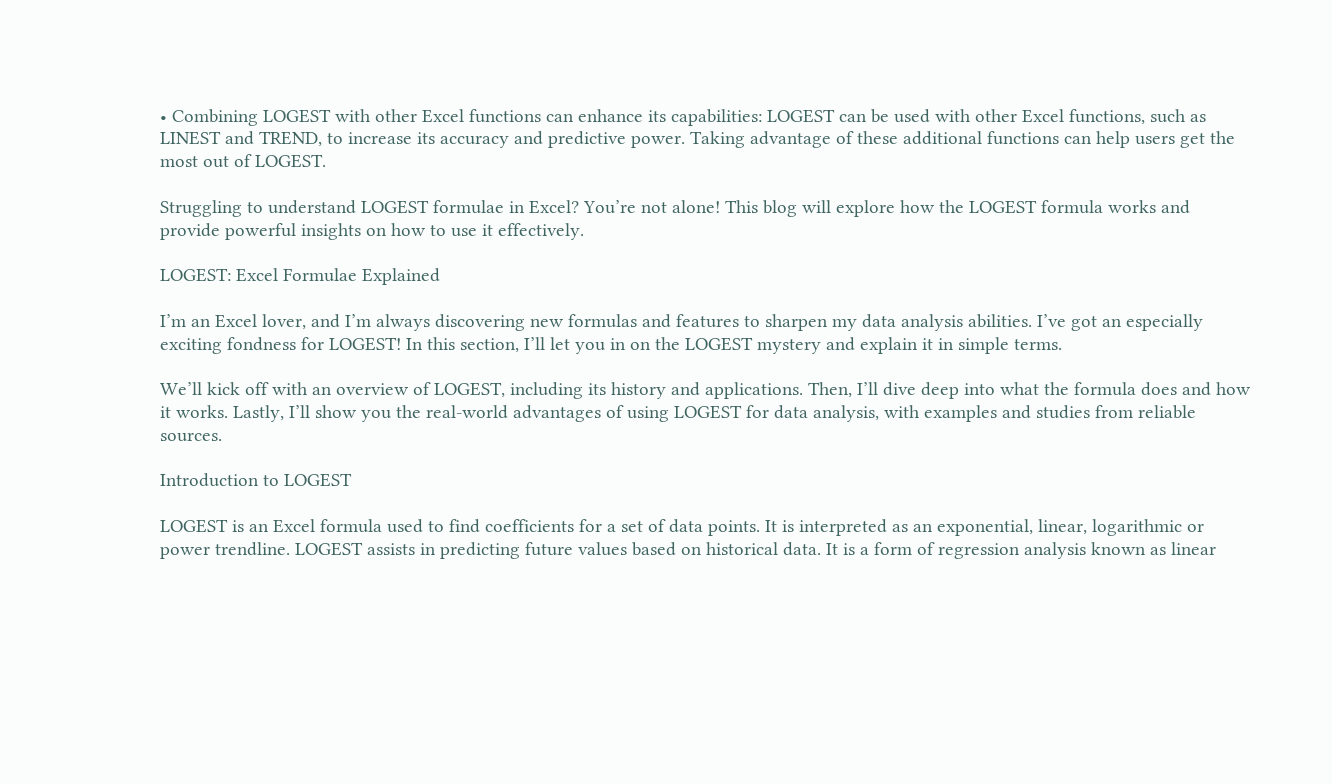• Combining LOGEST with other Excel functions can enhance its capabilities: LOGEST can be used with other Excel functions, such as LINEST and TREND, to increase its accuracy and predictive power. Taking advantage of these additional functions can help users get the most out of LOGEST.

Struggling to understand LOGEST formulae in Excel? You’re not alone! This blog will explore how the LOGEST formula works and provide powerful insights on how to use it effectively.

LOGEST: Excel Formulae Explained

I’m an Excel lover, and I’m always discovering new formulas and features to sharpen my data analysis abilities. I’ve got an especially exciting fondness for LOGEST! In this section, I’ll let you in on the LOGEST mystery and explain it in simple terms.

We’ll kick off with an overview of LOGEST, including its history and applications. Then, I’ll dive deep into what the formula does and how it works. Lastly, I’ll show you the real-world advantages of using LOGEST for data analysis, with examples and studies from reliable sources.

Introduction to LOGEST

LOGEST is an Excel formula used to find coefficients for a set of data points. It is interpreted as an exponential, linear, logarithmic or power trendline. LOGEST assists in predicting future values based on historical data. It is a form of regression analysis known as linear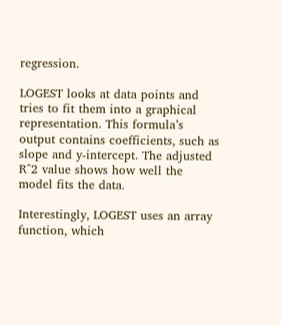regression.

LOGEST looks at data points and tries to fit them into a graphical representation. This formula’s output contains coefficients, such as slope and y-intercept. The adjusted R^2 value shows how well the model fits the data.

Interestingly, LOGEST uses an array function, which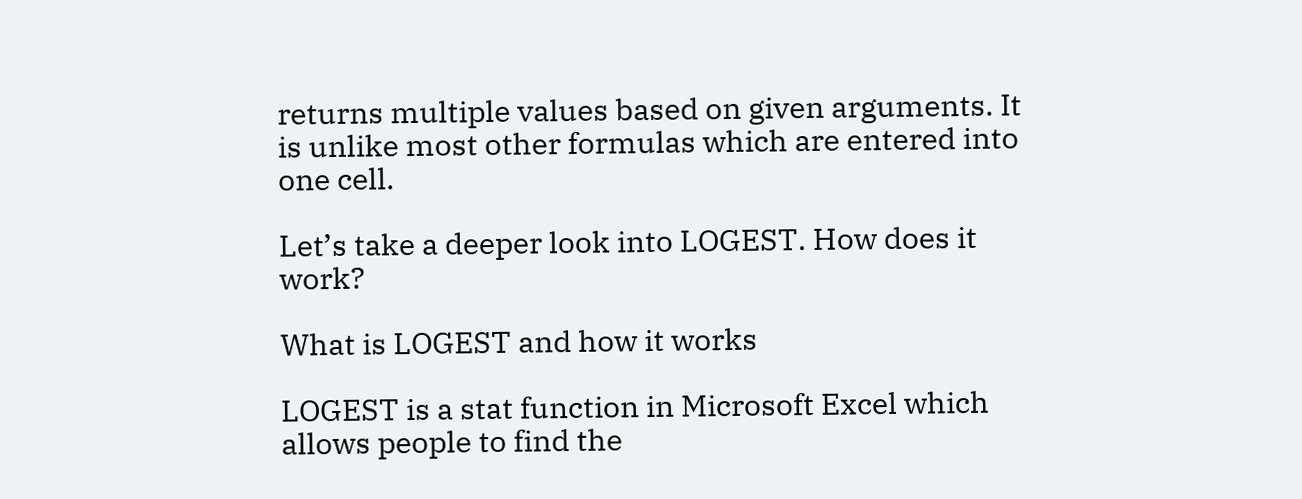returns multiple values based on given arguments. It is unlike most other formulas which are entered into one cell.

Let’s take a deeper look into LOGEST. How does it work?

What is LOGEST and how it works

LOGEST is a stat function in Microsoft Excel which allows people to find the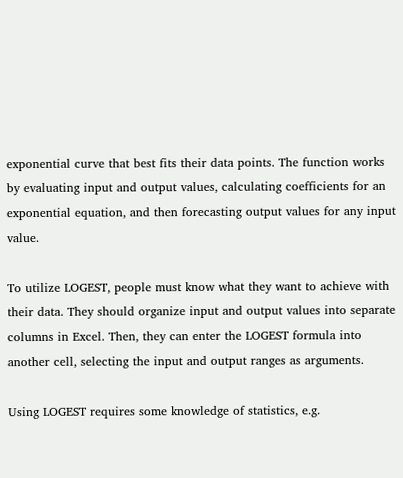exponential curve that best fits their data points. The function works by evaluating input and output values, calculating coefficients for an exponential equation, and then forecasting output values for any input value.

To utilize LOGEST, people must know what they want to achieve with their data. They should organize input and output values into separate columns in Excel. Then, they can enter the LOGEST formula into another cell, selecting the input and output ranges as arguments.

Using LOGEST requires some knowledge of statistics, e.g.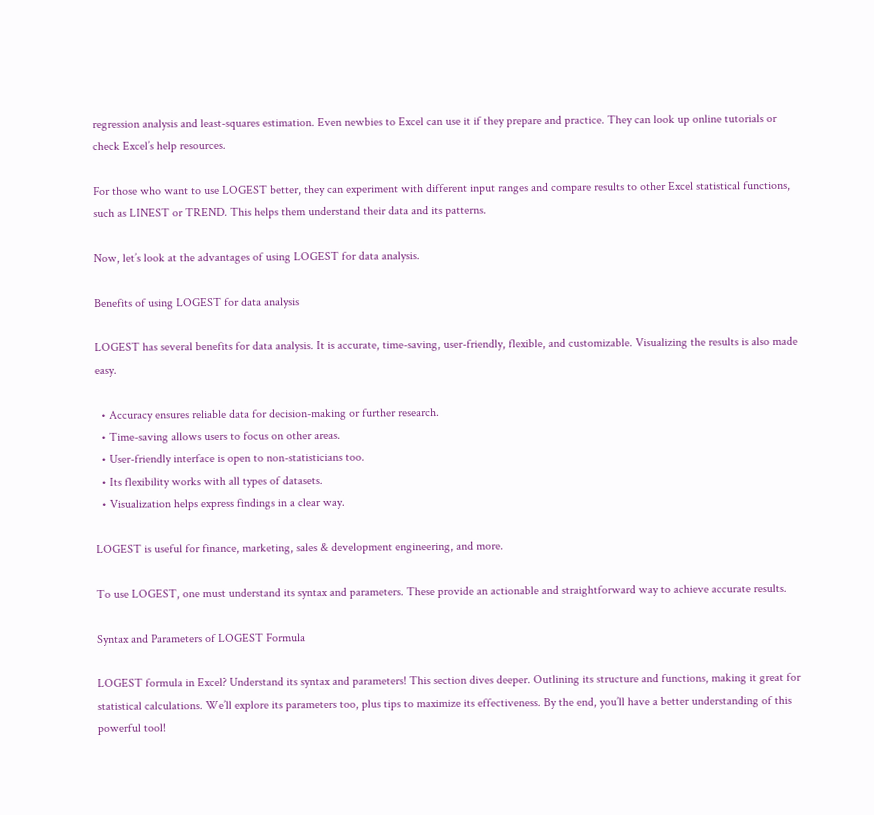regression analysis and least-squares estimation. Even newbies to Excel can use it if they prepare and practice. They can look up online tutorials or check Excel’s help resources.

For those who want to use LOGEST better, they can experiment with different input ranges and compare results to other Excel statistical functions, such as LINEST or TREND. This helps them understand their data and its patterns.

Now, let’s look at the advantages of using LOGEST for data analysis.

Benefits of using LOGEST for data analysis

LOGEST has several benefits for data analysis. It is accurate, time-saving, user-friendly, flexible, and customizable. Visualizing the results is also made easy.

  • Accuracy ensures reliable data for decision-making or further research.
  • Time-saving allows users to focus on other areas.
  • User-friendly interface is open to non-statisticians too.
  • Its flexibility works with all types of datasets.
  • Visualization helps express findings in a clear way.

LOGEST is useful for finance, marketing, sales & development engineering, and more.

To use LOGEST, one must understand its syntax and parameters. These provide an actionable and straightforward way to achieve accurate results.

Syntax and Parameters of LOGEST Formula

LOGEST formula in Excel? Understand its syntax and parameters! This section dives deeper. Outlining its structure and functions, making it great for statistical calculations. We’ll explore its parameters too, plus tips to maximize its effectiveness. By the end, you’ll have a better understanding of this powerful tool!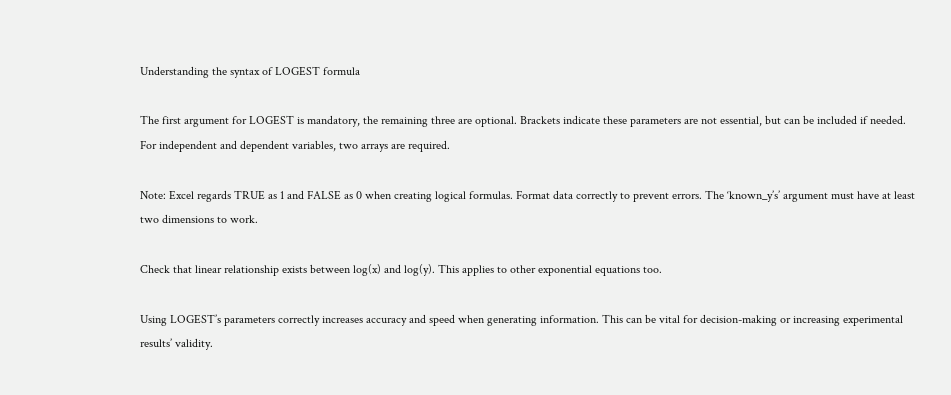Understanding the syntax of LOGEST formula

The first argument for LOGEST is mandatory, the remaining three are optional. Brackets indicate these parameters are not essential, but can be included if needed. For independent and dependent variables, two arrays are required.

Note: Excel regards TRUE as 1 and FALSE as 0 when creating logical formulas. Format data correctly to prevent errors. The ‘known_y’s’ argument must have at least two dimensions to work.

Check that linear relationship exists between log(x) and log(y). This applies to other exponential equations too.

Using LOGEST’s parameters correctly increases accuracy and speed when generating information. This can be vital for decision-making or increasing experimental results’ validity.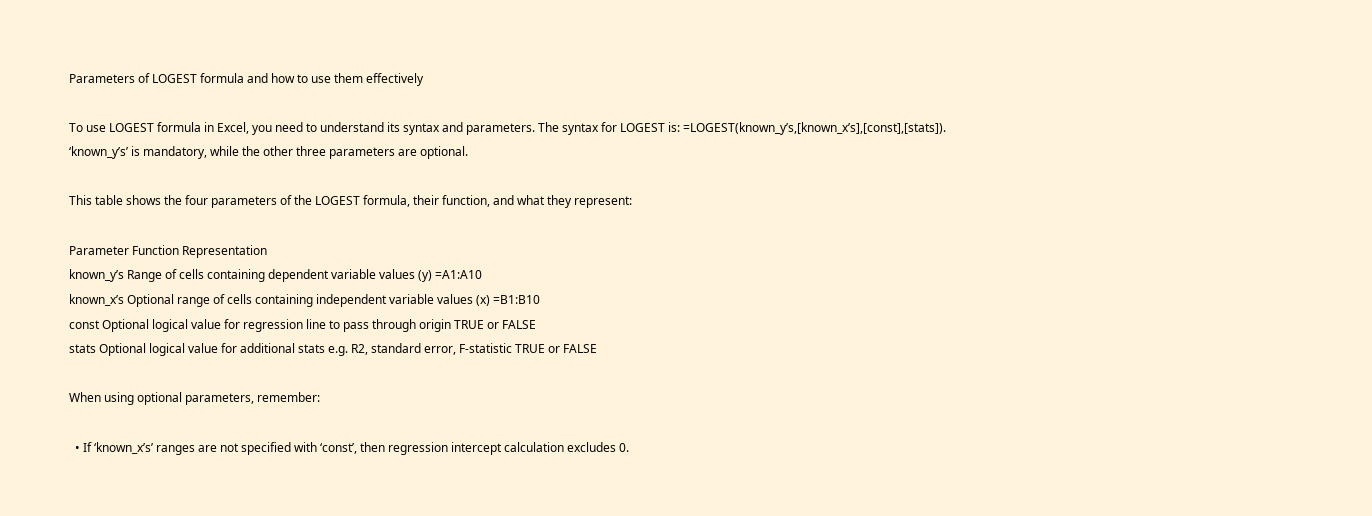Parameters of LOGEST formula and how to use them effectively

To use LOGEST formula in Excel, you need to understand its syntax and parameters. The syntax for LOGEST is: =LOGEST(known_y’s,[known_x’s],[const],[stats]). ‘known_y’s’ is mandatory, while the other three parameters are optional.

This table shows the four parameters of the LOGEST formula, their function, and what they represent:

Parameter Function Representation
known_y’s Range of cells containing dependent variable values (y) =A1:A10
known_x’s Optional range of cells containing independent variable values (x) =B1:B10
const Optional logical value for regression line to pass through origin TRUE or FALSE
stats Optional logical value for additional stats e.g. R2, standard error, F-statistic TRUE or FALSE

When using optional parameters, remember:

  • If ‘known_x’s’ ranges are not specified with ‘const’, then regression intercept calculation excludes 0.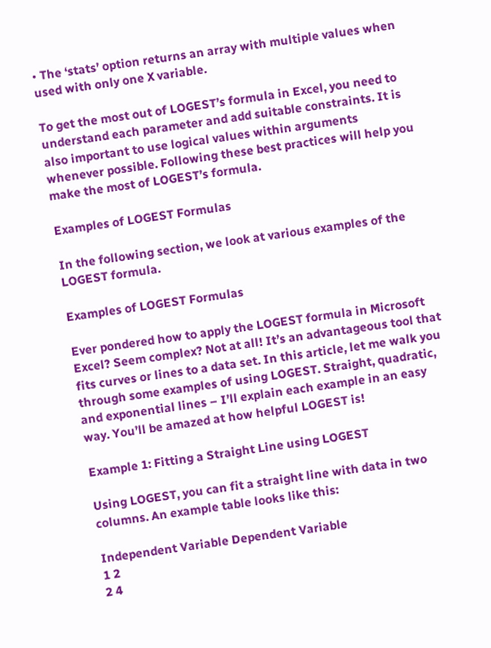• The ‘stats’ option returns an array with multiple values when used with only one X variable.

To get the most out of LOGEST’s formula in Excel, you need to understand each parameter and add suitable constraints. It is also important to use logical values within arguments whenever possible. Following these best practices will help you make the most of LOGEST’s formula.

Examples of LOGEST Formulas

In the following section, we look at various examples of the LOGEST formula.

Examples of LOGEST Formulas

Ever pondered how to apply the LOGEST formula in Microsoft Excel? Seem complex? Not at all! It’s an advantageous tool that fits curves or lines to a data set. In this article, let me walk you through some examples of using LOGEST. Straight, quadratic, and exponential lines – I’ll explain each example in an easy way. You’ll be amazed at how helpful LOGEST is!

Example 1: Fitting a Straight Line using LOGEST

Using LOGEST, you can fit a straight line with data in two columns. An example table looks like this:

Independent Variable Dependent Variable
1 2
2 4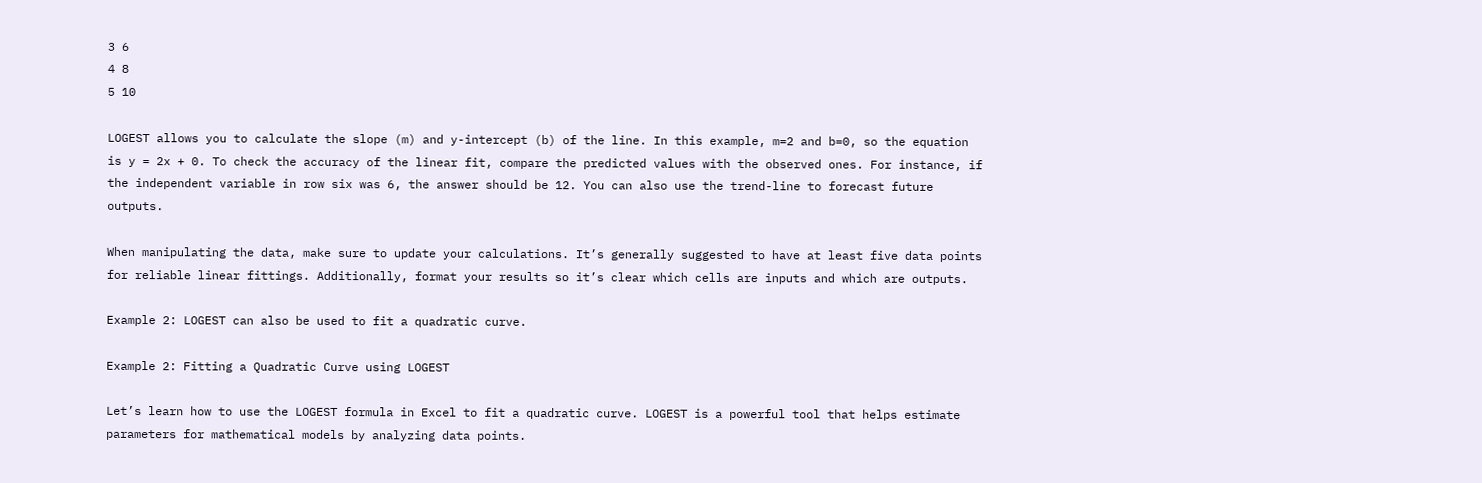3 6
4 8
5 10

LOGEST allows you to calculate the slope (m) and y-intercept (b) of the line. In this example, m=2 and b=0, so the equation is y = 2x + 0. To check the accuracy of the linear fit, compare the predicted values with the observed ones. For instance, if the independent variable in row six was 6, the answer should be 12. You can also use the trend-line to forecast future outputs.

When manipulating the data, make sure to update your calculations. It’s generally suggested to have at least five data points for reliable linear fittings. Additionally, format your results so it’s clear which cells are inputs and which are outputs.

Example 2: LOGEST can also be used to fit a quadratic curve.

Example 2: Fitting a Quadratic Curve using LOGEST

Let’s learn how to use the LOGEST formula in Excel to fit a quadratic curve. LOGEST is a powerful tool that helps estimate parameters for mathematical models by analyzing data points.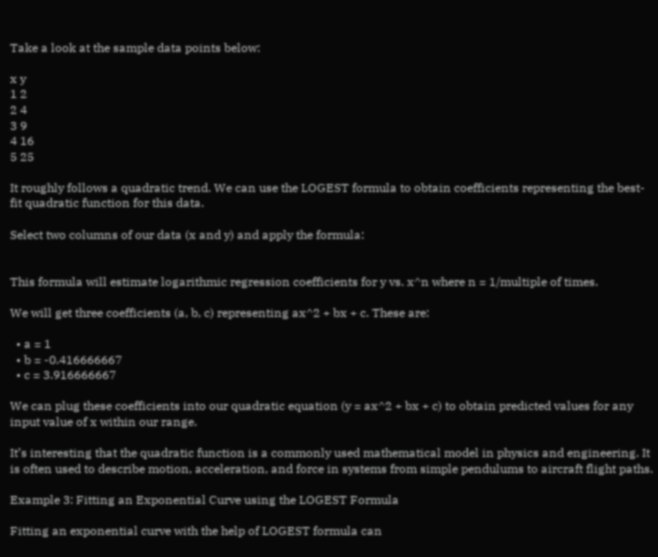Take a look at the sample data points below:

x y
1 2
2 4
3 9
4 16
5 25

It roughly follows a quadratic trend. We can use the LOGEST formula to obtain coefficients representing the best-fit quadratic function for this data.

Select two columns of our data (x and y) and apply the formula:


This formula will estimate logarithmic regression coefficients for y vs. x^n where n = 1/multiple of times.

We will get three coefficients (a, b, c) representing ax^2 + bx + c. These are:

  • a = 1
  • b = -0.416666667
  • c = 3.916666667

We can plug these coefficients into our quadratic equation (y = ax^2 + bx + c) to obtain predicted values for any input value of x within our range.

It’s interesting that the quadratic function is a commonly used mathematical model in physics and engineering. It is often used to describe motion, acceleration, and force in systems from simple pendulums to aircraft flight paths.

Example 3: Fitting an Exponential Curve using the LOGEST Formula

Fitting an exponential curve with the help of LOGEST formula can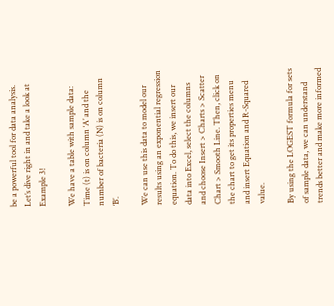be a powerful tool for data analysis. Let’s dive right in and take a look at Example 3!

We have a table with sample data: Time (t) is on column ‘A’ and the number of bacteria (N) is on column ‘B’.

We can use this data to model our results using an exponential regression equation. To do this, we insert our data into Excel, select the columns and choose Insert > Charts > Scatter Chart > Smooth Line. Then, click on the chart to get its properties menu and insert Equation and R-Squared value.

By using the LOGEST formula for sets of sample data, we can understand trends better and make more informed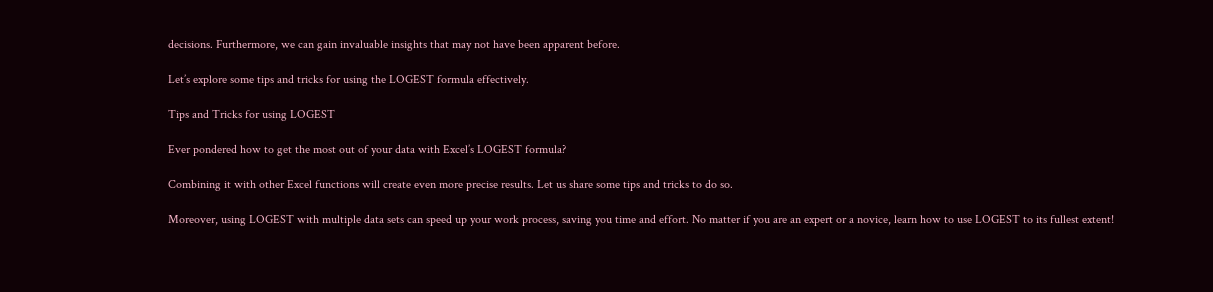decisions. Furthermore, we can gain invaluable insights that may not have been apparent before.

Let’s explore some tips and tricks for using the LOGEST formula effectively.

Tips and Tricks for using LOGEST

Ever pondered how to get the most out of your data with Excel’s LOGEST formula?

Combining it with other Excel functions will create even more precise results. Let us share some tips and tricks to do so.

Moreover, using LOGEST with multiple data sets can speed up your work process, saving you time and effort. No matter if you are an expert or a novice, learn how to use LOGEST to its fullest extent!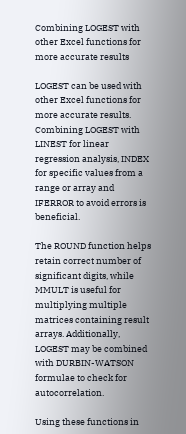Combining LOGEST with other Excel functions for more accurate results

LOGEST can be used with other Excel functions for more accurate results. Combining LOGEST with LINEST for linear regression analysis, INDEX for specific values from a range or array and IFERROR to avoid errors is beneficial.

The ROUND function helps retain correct number of significant digits, while MMULT is useful for multiplying multiple matrices containing result arrays. Additionally, LOGEST may be combined with DURBIN-WATSON formulae to check for autocorrelation.

Using these functions in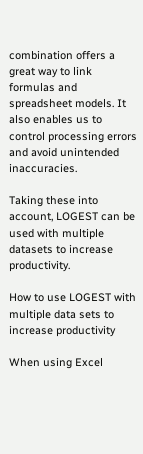combination offers a great way to link formulas and spreadsheet models. It also enables us to control processing errors and avoid unintended inaccuracies.

Taking these into account, LOGEST can be used with multiple datasets to increase productivity.

How to use LOGEST with multiple data sets to increase productivity

When using Excel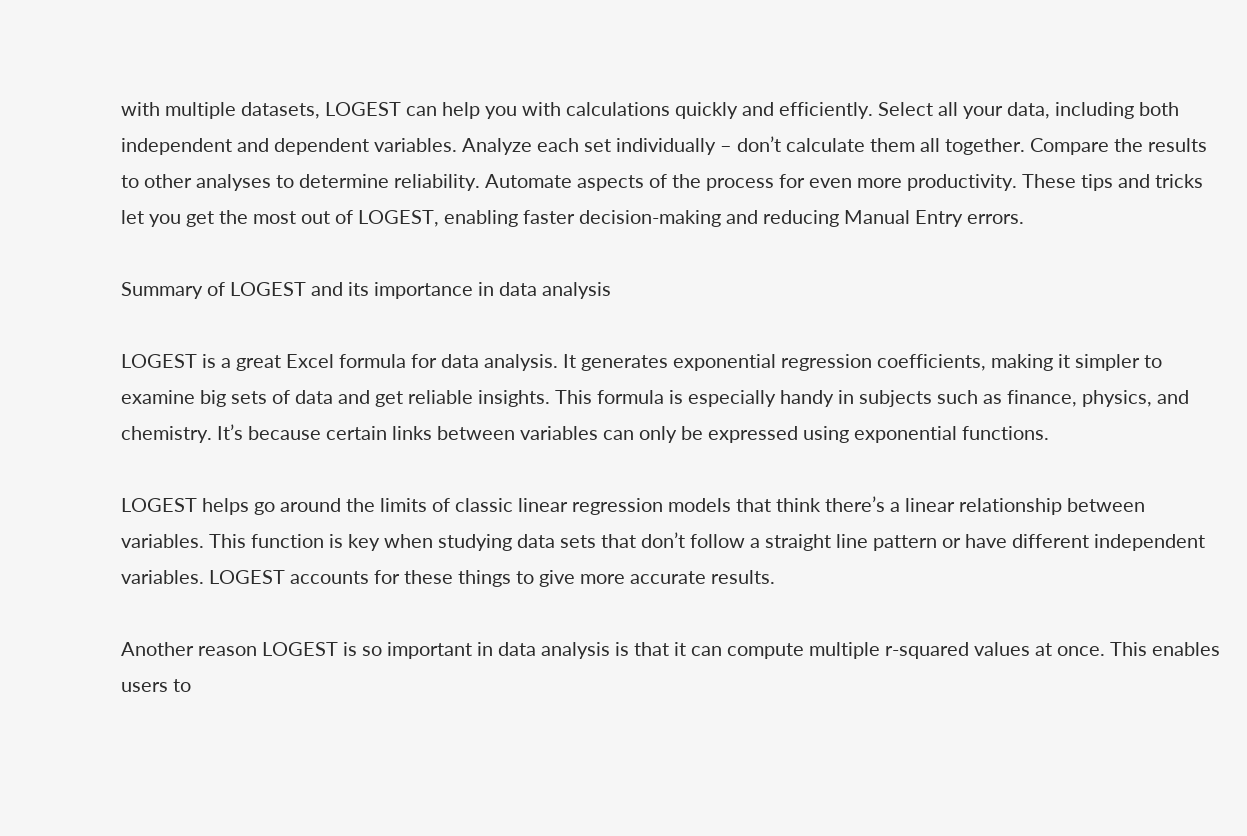with multiple datasets, LOGEST can help you with calculations quickly and efficiently. Select all your data, including both independent and dependent variables. Analyze each set individually – don’t calculate them all together. Compare the results to other analyses to determine reliability. Automate aspects of the process for even more productivity. These tips and tricks let you get the most out of LOGEST, enabling faster decision-making and reducing Manual Entry errors.

Summary of LOGEST and its importance in data analysis

LOGEST is a great Excel formula for data analysis. It generates exponential regression coefficients, making it simpler to examine big sets of data and get reliable insights. This formula is especially handy in subjects such as finance, physics, and chemistry. It’s because certain links between variables can only be expressed using exponential functions.

LOGEST helps go around the limits of classic linear regression models that think there’s a linear relationship between variables. This function is key when studying data sets that don’t follow a straight line pattern or have different independent variables. LOGEST accounts for these things to give more accurate results.

Another reason LOGEST is so important in data analysis is that it can compute multiple r-squared values at once. This enables users to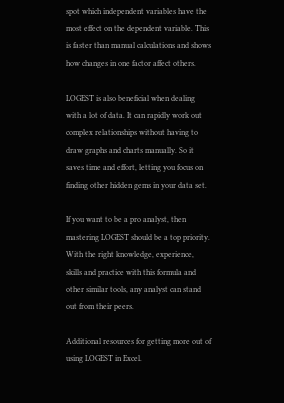spot which independent variables have the most effect on the dependent variable. This is faster than manual calculations and shows how changes in one factor affect others.

LOGEST is also beneficial when dealing with a lot of data. It can rapidly work out complex relationships without having to draw graphs and charts manually. So it saves time and effort, letting you focus on finding other hidden gems in your data set.

If you want to be a pro analyst, then mastering LOGEST should be a top priority. With the right knowledge, experience, skills and practice with this formula and other similar tools, any analyst can stand out from their peers.

Additional resources for getting more out of using LOGEST in Excel.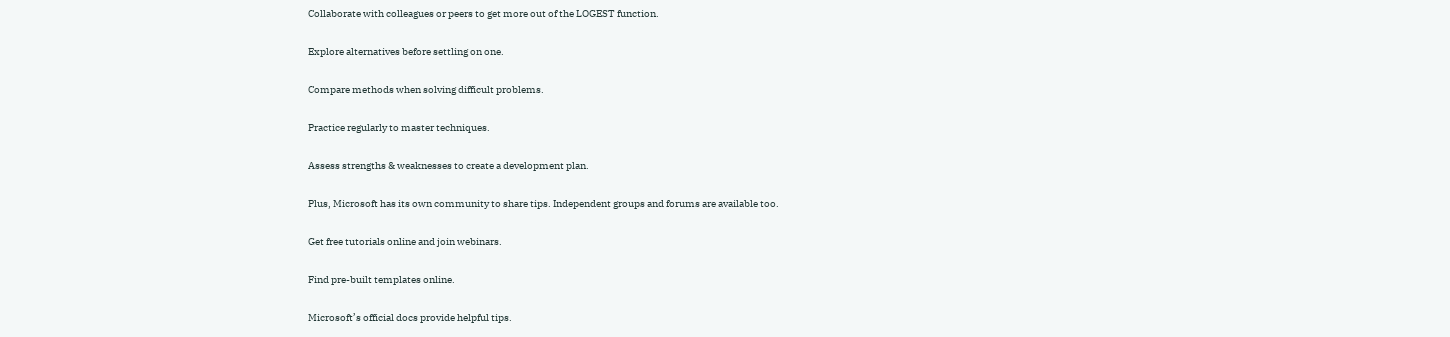Collaborate with colleagues or peers to get more out of the LOGEST function.

Explore alternatives before settling on one.

Compare methods when solving difficult problems.

Practice regularly to master techniques.

Assess strengths & weaknesses to create a development plan.

Plus, Microsoft has its own community to share tips. Independent groups and forums are available too.

Get free tutorials online and join webinars.

Find pre-built templates online.

Microsoft’s official docs provide helpful tips.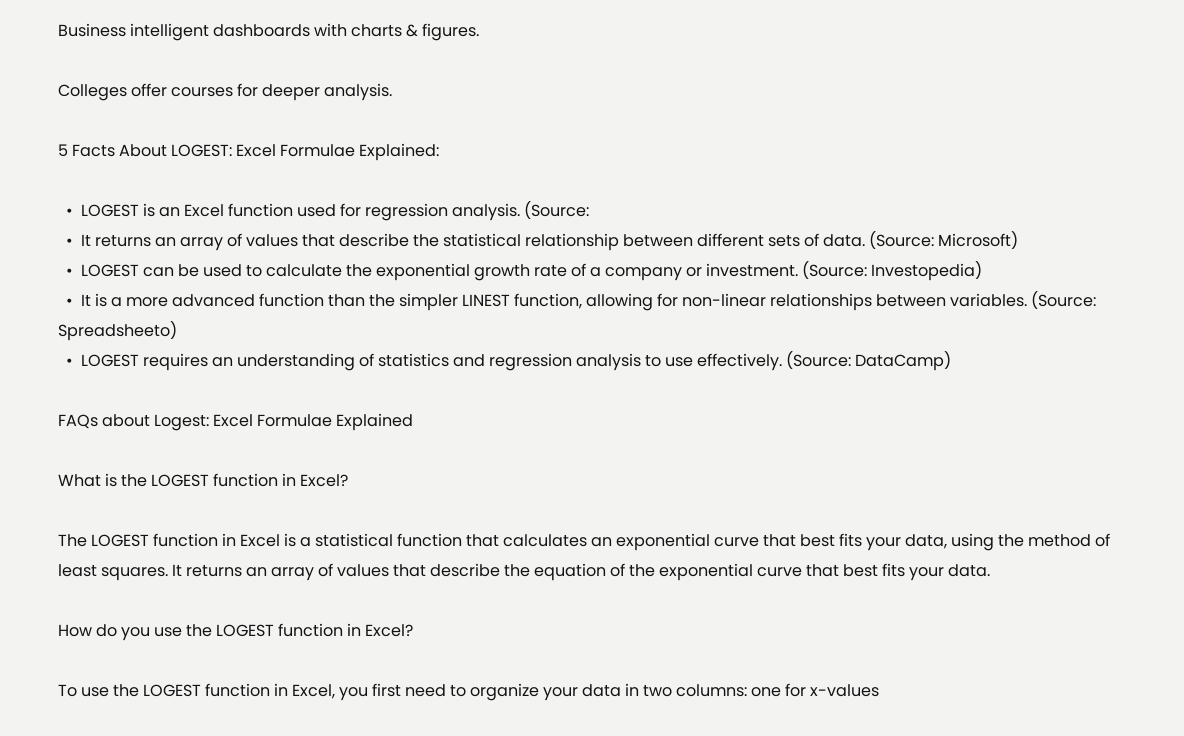Business intelligent dashboards with charts & figures.

Colleges offer courses for deeper analysis.

5 Facts About LOGEST: Excel Formulae Explained:

  •  LOGEST is an Excel function used for regression analysis. (Source:
  •  It returns an array of values that describe the statistical relationship between different sets of data. (Source: Microsoft)
  •  LOGEST can be used to calculate the exponential growth rate of a company or investment. (Source: Investopedia)
  •  It is a more advanced function than the simpler LINEST function, allowing for non-linear relationships between variables. (Source: Spreadsheeto)
  •  LOGEST requires an understanding of statistics and regression analysis to use effectively. (Source: DataCamp)

FAQs about Logest: Excel Formulae Explained

What is the LOGEST function in Excel?

The LOGEST function in Excel is a statistical function that calculates an exponential curve that best fits your data, using the method of least squares. It returns an array of values that describe the equation of the exponential curve that best fits your data.

How do you use the LOGEST function in Excel?

To use the LOGEST function in Excel, you first need to organize your data in two columns: one for x-values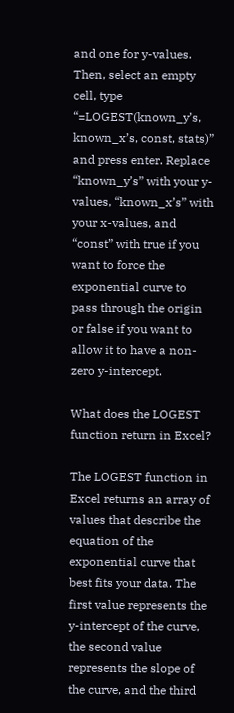and one for y-values. Then, select an empty cell, type “=LOGEST(known_y’s, known_x’s, const, stats)” and press enter. Replace “known_y’s” with your y-values, “known_x’s” with your x-values, and “const” with true if you want to force the exponential curve to pass through the origin or false if you want to allow it to have a non-zero y-intercept.

What does the LOGEST function return in Excel?

The LOGEST function in Excel returns an array of values that describe the equation of the exponential curve that best fits your data. The first value represents the y-intercept of the curve, the second value represents the slope of the curve, and the third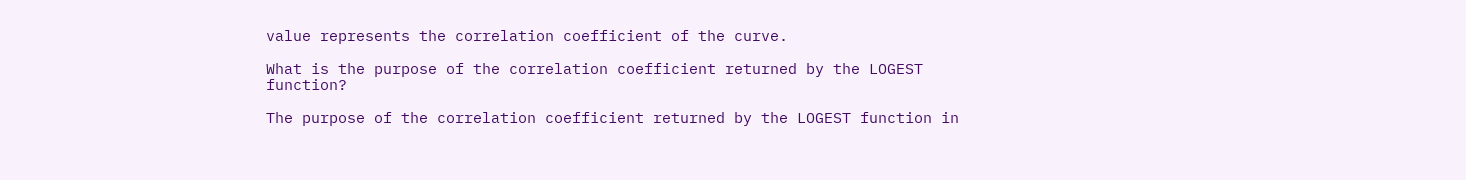value represents the correlation coefficient of the curve.

What is the purpose of the correlation coefficient returned by the LOGEST function?

The purpose of the correlation coefficient returned by the LOGEST function in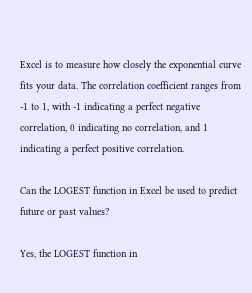Excel is to measure how closely the exponential curve fits your data. The correlation coefficient ranges from -1 to 1, with -1 indicating a perfect negative correlation, 0 indicating no correlation, and 1 indicating a perfect positive correlation.

Can the LOGEST function in Excel be used to predict future or past values?

Yes, the LOGEST function in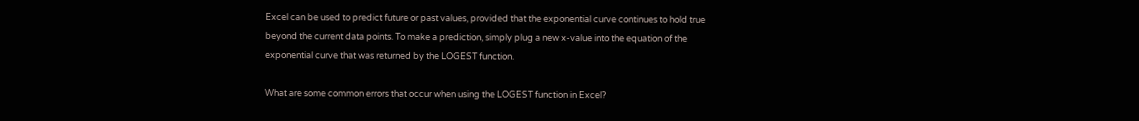Excel can be used to predict future or past values, provided that the exponential curve continues to hold true beyond the current data points. To make a prediction, simply plug a new x-value into the equation of the exponential curve that was returned by the LOGEST function.

What are some common errors that occur when using the LOGEST function in Excel?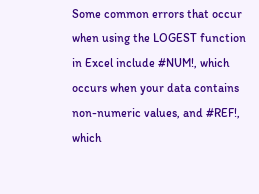Some common errors that occur when using the LOGEST function in Excel include #NUM!, which occurs when your data contains non-numeric values, and #REF!, which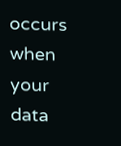occurs when your data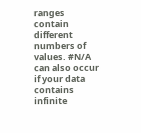ranges contain different numbers of values. #N/A can also occur if your data contains infinite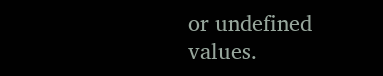or undefined values.